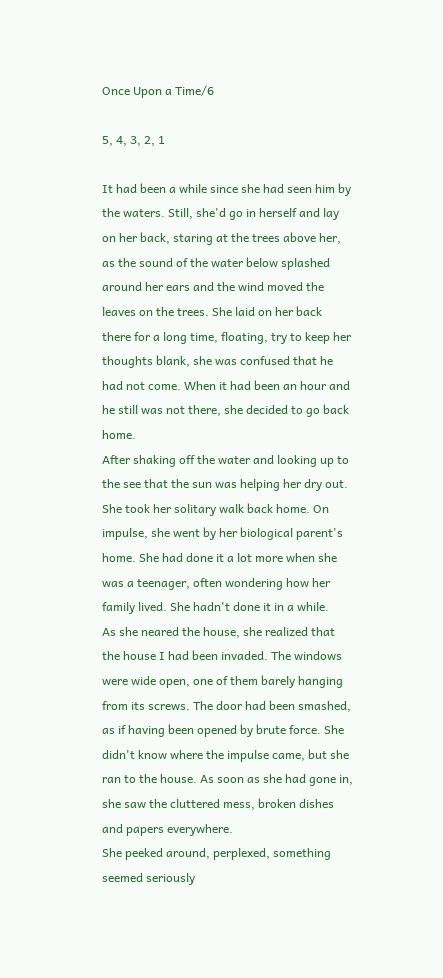Once Upon a Time/6

5, 4, 3, 2, 1

It had been a while since she had seen him by the waters. Still, she'd go in herself and lay on her back, staring at the trees above her, as the sound of the water below splashed around her ears and the wind moved the leaves on the trees. She laid on her back there for a long time, floating, try to keep her thoughts blank, she was confused that he had not come. When it had been an hour and he still was not there, she decided to go back home.
After shaking off the water and looking up to the see that the sun was helping her dry out. She took her solitary walk back home. On impulse, she went by her biological parent's home. She had done it a lot more when she was a teenager, often wondering how her family lived. She hadn't done it in a while.
As she neared the house, she realized that the house I had been invaded. The windows were wide open, one of them barely hanging from its screws. The door had been smashed, as if having been opened by brute force. She didn't know where the impulse came, but she ran to the house. As soon as she had gone in, she saw the cluttered mess, broken dishes and papers everywhere.
She peeked around, perplexed, something seemed seriously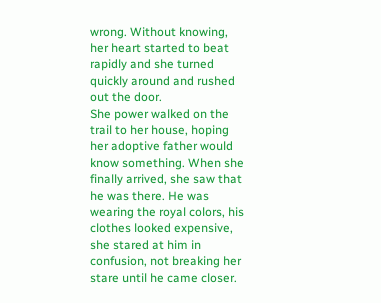wrong. Without knowing, her heart started to beat rapidly and she turned quickly around and rushed out the door.
She power walked on the trail to her house, hoping her adoptive father would know something. When she finally arrived, she saw that he was there. He was wearing the royal colors, his clothes looked expensive, she stared at him in confusion, not breaking her stare until he came closer.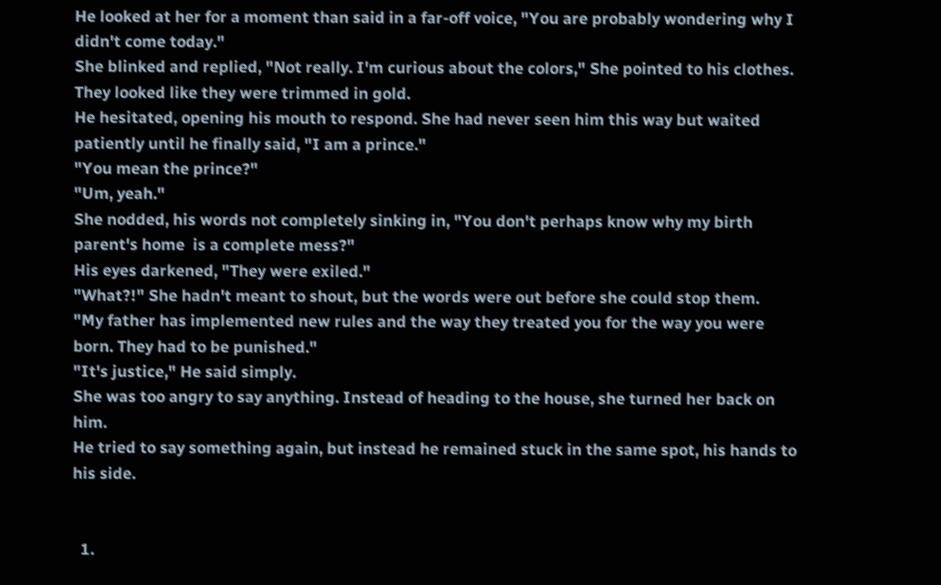He looked at her for a moment than said in a far-off voice, "You are probably wondering why I didn't come today."
She blinked and replied, "Not really. I'm curious about the colors," She pointed to his clothes. They looked like they were trimmed in gold.
He hesitated, opening his mouth to respond. She had never seen him this way but waited patiently until he finally said, "I am a prince."
"You mean the prince?"
"Um, yeah."
She nodded, his words not completely sinking in, "You don't perhaps know why my birth parent's home  is a complete mess?"
His eyes darkened, "They were exiled."
"What?!" She hadn't meant to shout, but the words were out before she could stop them.
"My father has implemented new rules and the way they treated you for the way you were born. They had to be punished."
"It's justice," He said simply.
She was too angry to say anything. Instead of heading to the house, she turned her back on him.
He tried to say something again, but instead he remained stuck in the same spot, his hands to his side.


  1.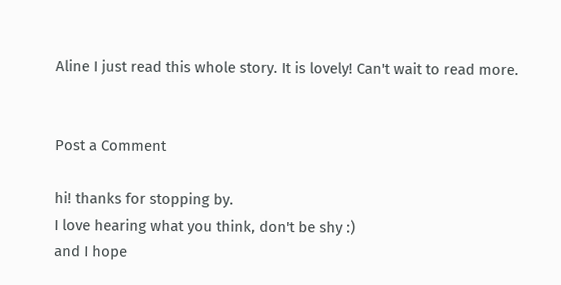Aline I just read this whole story. It is lovely! Can't wait to read more.


Post a Comment

hi! thanks for stopping by.
I love hearing what you think, don't be shy :)
and I hope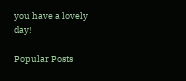you have a lovely day!

Popular Posts